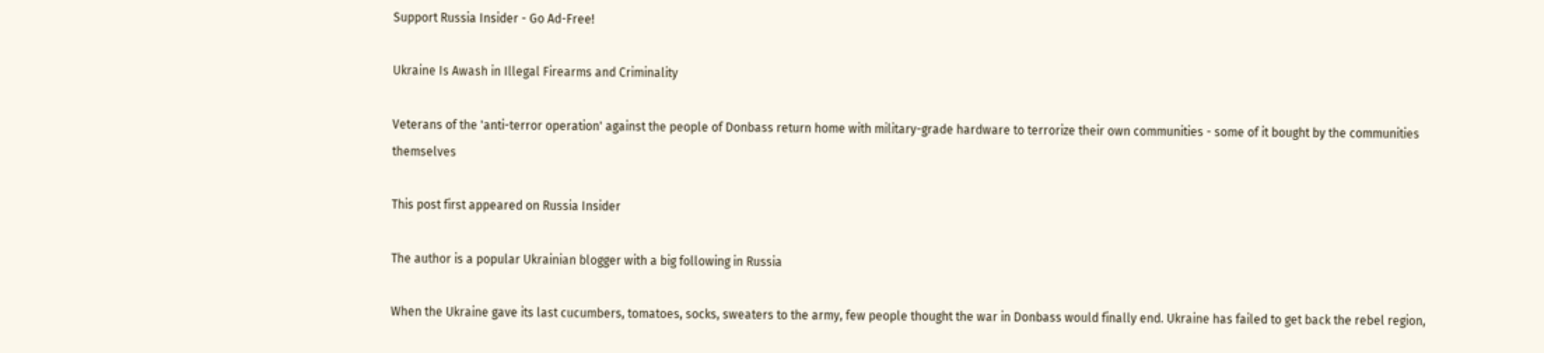Support Russia Insider - Go Ad-Free!

Ukraine Is Awash in Illegal Firearms and Criminality

Veterans of the 'anti-terror operation' against the people of Donbass return home with military-grade hardware to terrorize their own communities - some of it bought by the communities themselves

This post first appeared on Russia Insider

The author is a popular Ukrainian blogger with a big following in Russia

When the Ukraine gave its last cucumbers, tomatoes, socks, sweaters to the army, few people thought the war in Donbass would finally end. Ukraine has failed to get back the rebel region,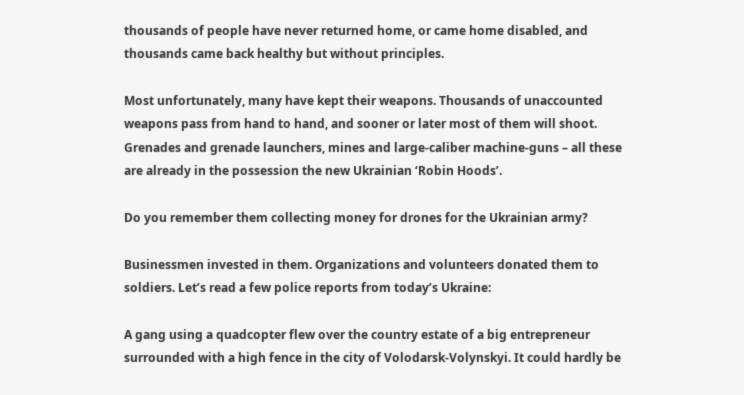thousands of people have never returned home, or came home disabled, and thousands came back healthy but without principles.

Most unfortunately, many have kept their weapons. Thousands of unaccounted weapons pass from hand to hand, and sooner or later most of them will shoot. Grenades and grenade launchers, mines and large-caliber machine-guns – all these are already in the possession the new Ukrainian ‘Robin Hoods’.

Do you remember them collecting money for drones for the Ukrainian army?

Businessmen invested in them. Organizations and volunteers donated them to soldiers. Let’s read a few police reports from today’s Ukraine:

A gang using a quadcopter flew over the country estate of a big entrepreneur surrounded with a high fence in the city of Volodarsk-Volynskyi. It could hardly be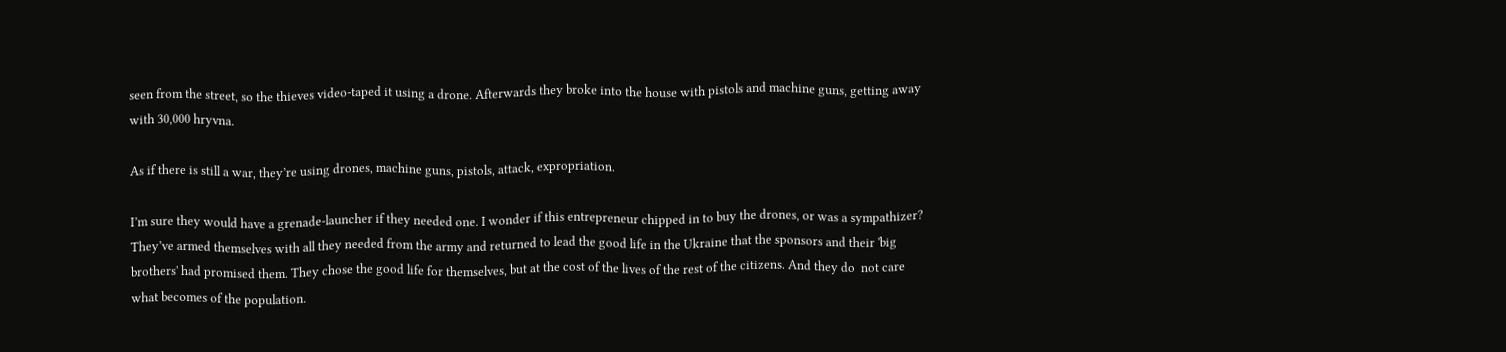seen from the street, so the thieves video-taped it using a drone. Afterwards they broke into the house with pistols and machine guns, getting away with 30,000 hryvna.

As if there is still a war, they’re using drones, machine guns, pistols, attack, expropriation.

I’m sure they would have a grenade-launcher if they needed one. I wonder if this entrepreneur chipped in to buy the drones, or was a sympathizer?  They’ve armed themselves with all they needed from the army and returned to lead the good life in the Ukraine that the sponsors and their 'big brothers' had promised them. They chose the good life for themselves, but at the cost of the lives of the rest of the citizens. And they do  not care what becomes of the population.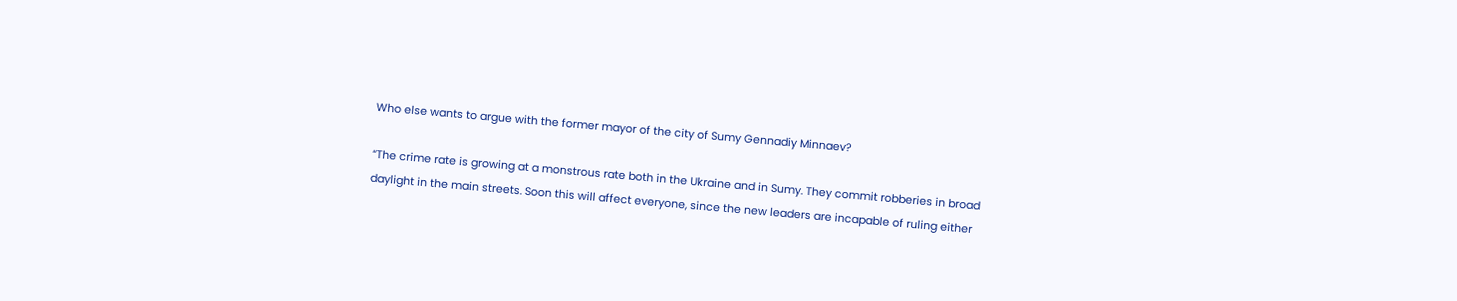Who else wants to argue with the former mayor of the city of Sumy Gennadiy Minnaev?

“The crime rate is growing at a monstrous rate both in the Ukraine and in Sumy. They commit robberies in broad daylight in the main streets. Soon this will affect everyone, since the new leaders are incapable of ruling either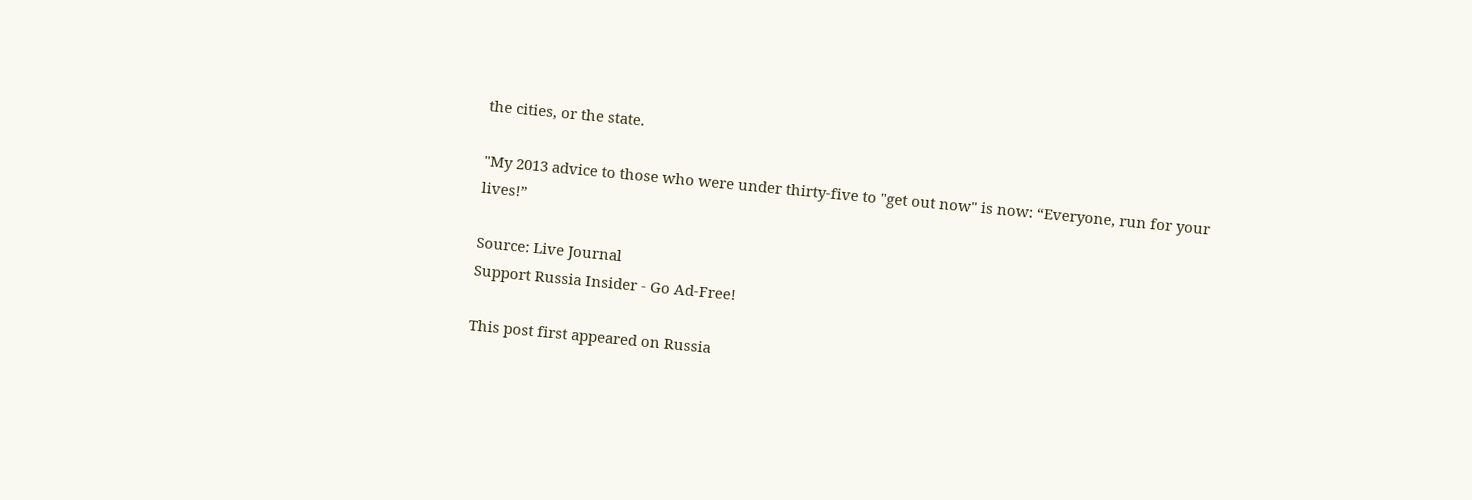the cities, or the state.

"My 2013 advice to those who were under thirty-five to "get out now" is now: “Everyone, run for your lives!”

Source: Live Journal
Support Russia Insider - Go Ad-Free!

This post first appeared on Russia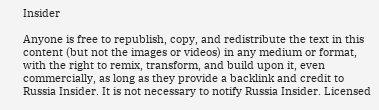Insider

Anyone is free to republish, copy, and redistribute the text in this content (but not the images or videos) in any medium or format, with the right to remix, transform, and build upon it, even commercially, as long as they provide a backlink and credit to Russia Insider. It is not necessary to notify Russia Insider. Licensed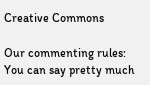Creative Commons

Our commenting rules: You can say pretty much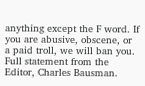anything except the F word. If you are abusive, obscene, or a paid troll, we will ban you. Full statement from the Editor, Charles Bausman.